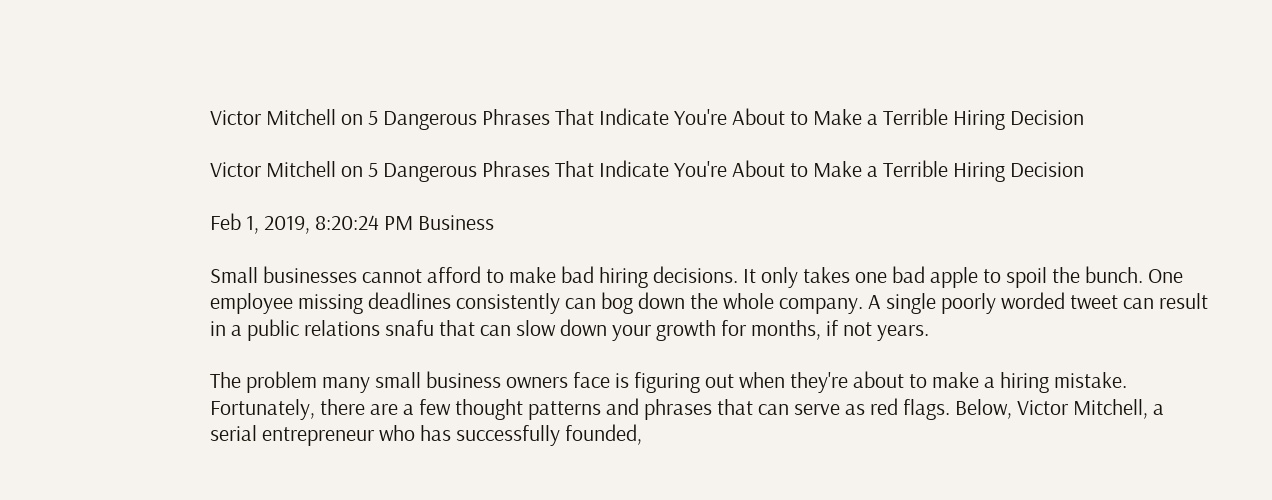Victor Mitchell on 5 Dangerous Phrases That Indicate You're About to Make a Terrible Hiring Decision

Victor Mitchell on 5 Dangerous Phrases That Indicate You're About to Make a Terrible Hiring Decision

Feb 1, 2019, 8:20:24 PM Business

Small businesses cannot afford to make bad hiring decisions. It only takes one bad apple to spoil the bunch. One employee missing deadlines consistently can bog down the whole company. A single poorly worded tweet can result in a public relations snafu that can slow down your growth for months, if not years.

The problem many small business owners face is figuring out when they're about to make a hiring mistake. Fortunately, there are a few thought patterns and phrases that can serve as red flags. Below, Victor Mitchell, a serial entrepreneur who has successfully founded,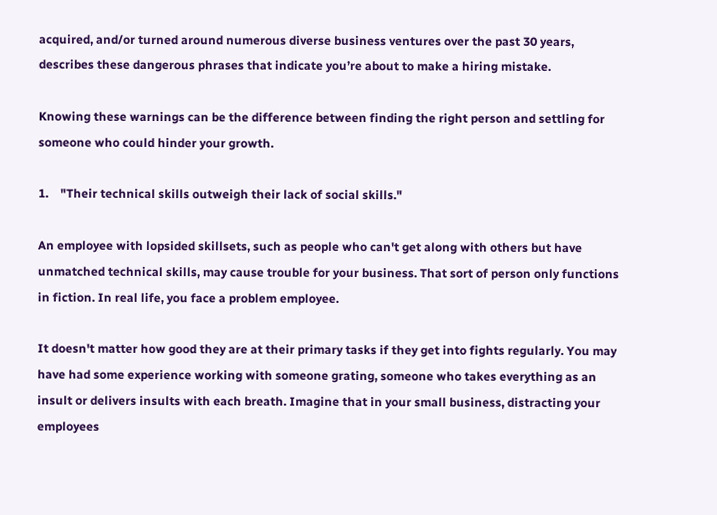acquired, and/or turned around numerous diverse business ventures over the past 30 years, describes these dangerous phrases that indicate you’re about to make a hiring mistake.

Knowing these warnings can be the difference between finding the right person and settling for someone who could hinder your growth.

1.    "Their technical skills outweigh their lack of social skills."

An employee with lopsided skillsets, such as people who can't get along with others but have unmatched technical skills, may cause trouble for your business. That sort of person only functions in fiction. In real life, you face a problem employee.

It doesn't matter how good they are at their primary tasks if they get into fights regularly. You may have had some experience working with someone grating, someone who takes everything as an insult or delivers insults with each breath. Imagine that in your small business, distracting your employees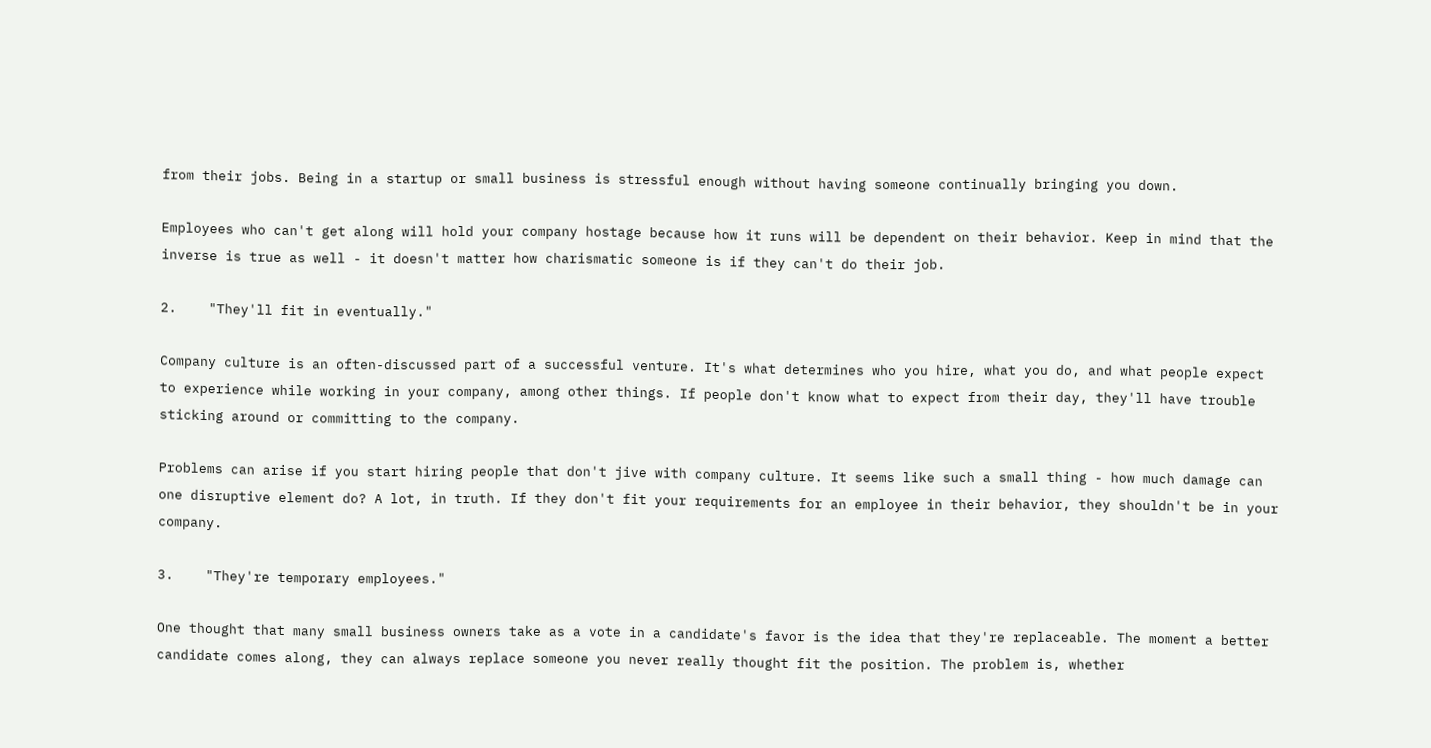from their jobs. Being in a startup or small business is stressful enough without having someone continually bringing you down.

Employees who can't get along will hold your company hostage because how it runs will be dependent on their behavior. Keep in mind that the inverse is true as well - it doesn't matter how charismatic someone is if they can't do their job.

2.    "They'll fit in eventually."

Company culture is an often-discussed part of a successful venture. It's what determines who you hire, what you do, and what people expect to experience while working in your company, among other things. If people don't know what to expect from their day, they'll have trouble sticking around or committing to the company.

Problems can arise if you start hiring people that don't jive with company culture. It seems like such a small thing - how much damage can one disruptive element do? A lot, in truth. If they don't fit your requirements for an employee in their behavior, they shouldn't be in your company.

3.    "They're temporary employees."

One thought that many small business owners take as a vote in a candidate's favor is the idea that they're replaceable. The moment a better candidate comes along, they can always replace someone you never really thought fit the position. The problem is, whether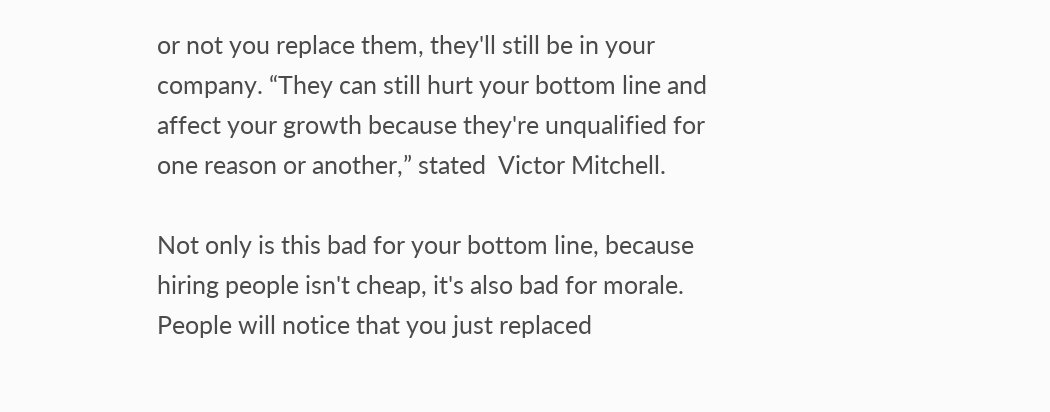or not you replace them, they'll still be in your company. “They can still hurt your bottom line and affect your growth because they're unqualified for one reason or another,” stated  Victor Mitchell.

Not only is this bad for your bottom line, because hiring people isn't cheap, it's also bad for morale. People will notice that you just replaced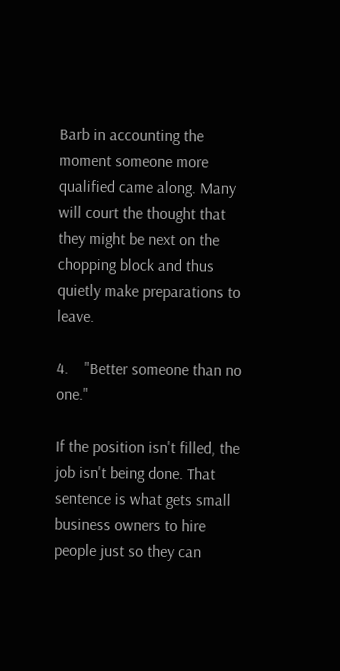Barb in accounting the moment someone more qualified came along. Many will court the thought that they might be next on the chopping block and thus quietly make preparations to leave.

4.    "Better someone than no one."

If the position isn't filled, the job isn't being done. That sentence is what gets small business owners to hire people just so they can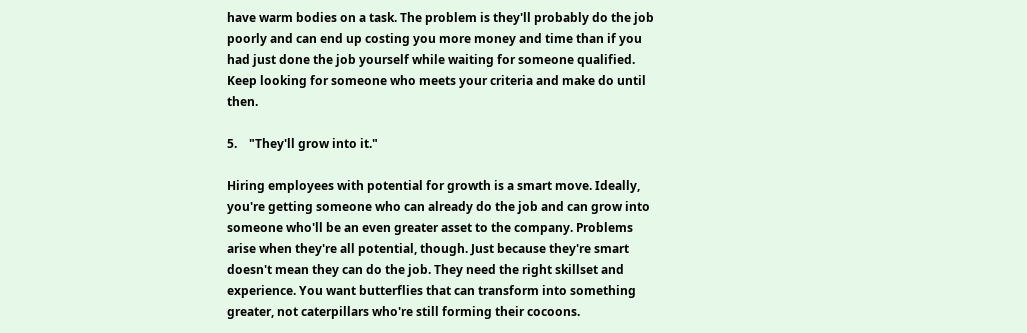have warm bodies on a task. The problem is they'll probably do the job poorly and can end up costing you more money and time than if you had just done the job yourself while waiting for someone qualified. Keep looking for someone who meets your criteria and make do until then.

5.    "They'll grow into it."

Hiring employees with potential for growth is a smart move. Ideally, you're getting someone who can already do the job and can grow into someone who'll be an even greater asset to the company. Problems arise when they're all potential, though. Just because they're smart doesn't mean they can do the job. They need the right skillset and experience. You want butterflies that can transform into something greater, not caterpillars who're still forming their cocoons.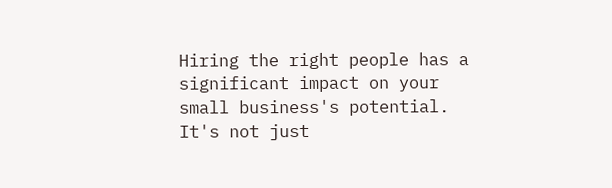Hiring the right people has a significant impact on your small business's potential. It's not just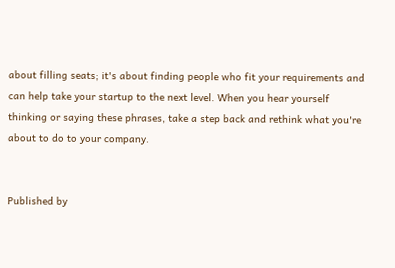about filling seats; it's about finding people who fit your requirements and can help take your startup to the next level. When you hear yourself thinking or saying these phrases, take a step back and rethink what you're about to do to your company.


Published by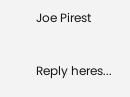Joe Pirest

Reply heres...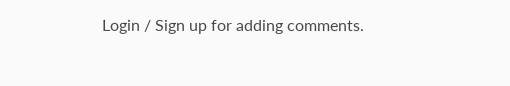Login / Sign up for adding comments.